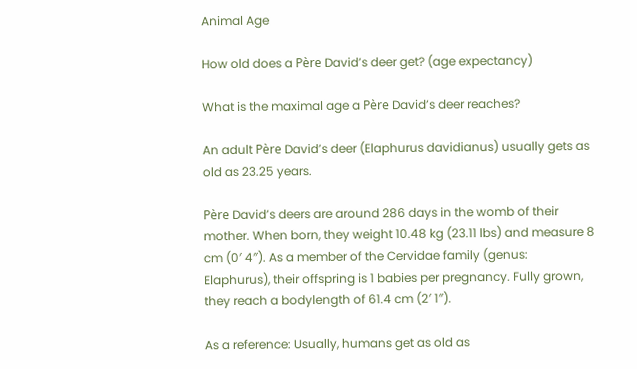Animal Age

How old does a Père David’s deer get? (age expectancy)

What is the maximal age a Père David’s deer reaches?

An adult Père David’s deer (Elaphurus davidianus) usually gets as old as 23.25 years.

Père David’s deers are around 286 days in the womb of their mother. When born, they weight 10.48 kg (23.11 lbs) and measure 8 cm (0′ 4″). As a member of the Cervidae family (genus: Elaphurus), their offspring is 1 babies per pregnancy. Fully grown, they reach a bodylength of 61.4 cm (2′ 1″).

As a reference: Usually, humans get as old as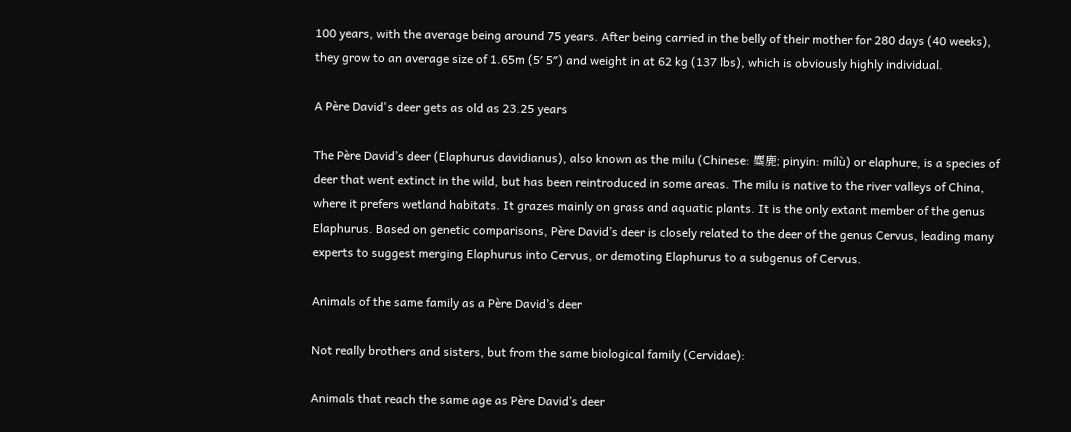100 years, with the average being around 75 years. After being carried in the belly of their mother for 280 days (40 weeks), they grow to an average size of 1.65m (5′ 5″) and weight in at 62 kg (137 lbs), which is obviously highly individual.

A Père David's deer gets as old as 23.25 years

The Père David’s deer (Elaphurus davidianus), also known as the milu (Chinese: 麋鹿; pinyin: mílù) or elaphure, is a species of deer that went extinct in the wild, but has been reintroduced in some areas. The milu is native to the river valleys of China, where it prefers wetland habitats. It grazes mainly on grass and aquatic plants. It is the only extant member of the genus Elaphurus. Based on genetic comparisons, Père David’s deer is closely related to the deer of the genus Cervus, leading many experts to suggest merging Elaphurus into Cervus, or demoting Elaphurus to a subgenus of Cervus.

Animals of the same family as a Père David’s deer

Not really brothers and sisters, but from the same biological family (Cervidae):

Animals that reach the same age as Père David’s deer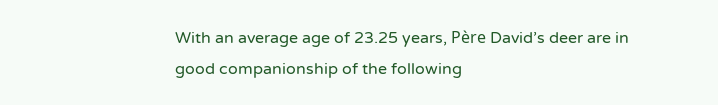With an average age of 23.25 years, Père David’s deer are in good companionship of the following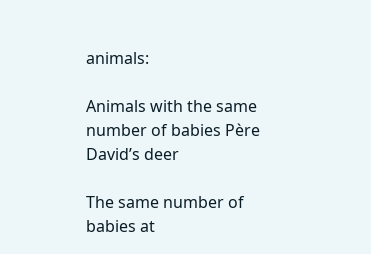animals:

Animals with the same number of babies Père David’s deer

The same number of babies at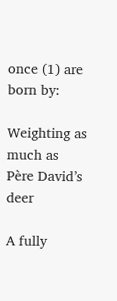once (1) are born by:

Weighting as much as Père David’s deer

A fully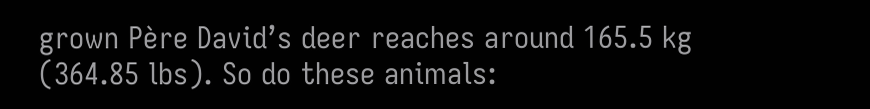grown Père David’s deer reaches around 165.5 kg (364.85 lbs). So do these animals: